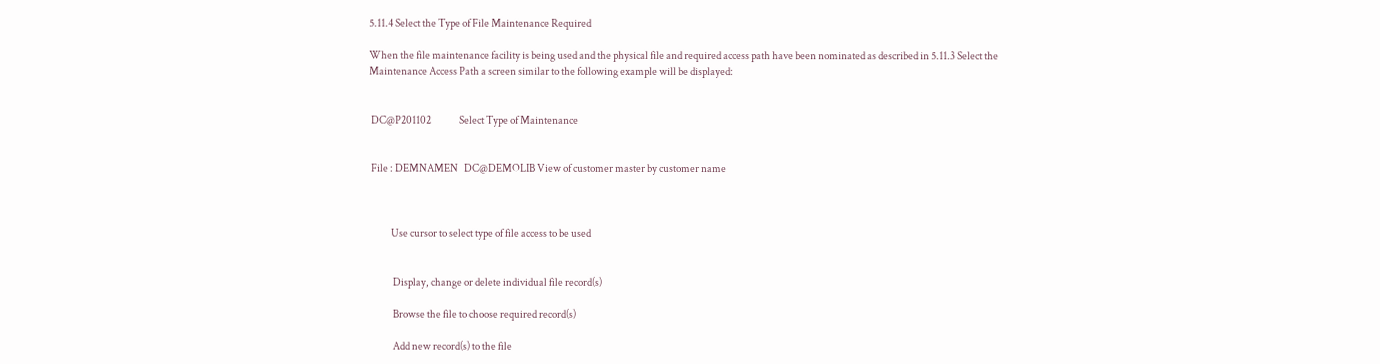5.11.4 Select the Type of File Maintenance Required

When the file maintenance facility is being used and the physical file and required access path have been nominated as described in 5.11.3 Select the Maintenance Access Path a screen similar to the following example will be displayed:


 DC@P201102              Select Type of Maintenance


 File : DEMNAMEN   DC@DEMOLIB View of customer master by customer name



           Use cursor to select type of file access to be used


            Display, change or delete individual file record(s)

            Browse the file to choose required record(s)

            Add new record(s) to the file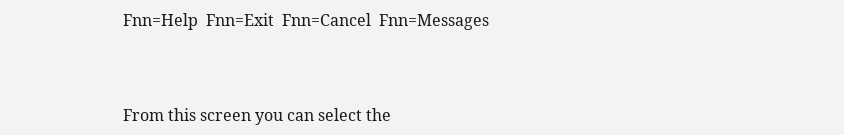Fnn=Help  Fnn=Exit  Fnn=Cancel  Fnn=Messages



From this screen you can select the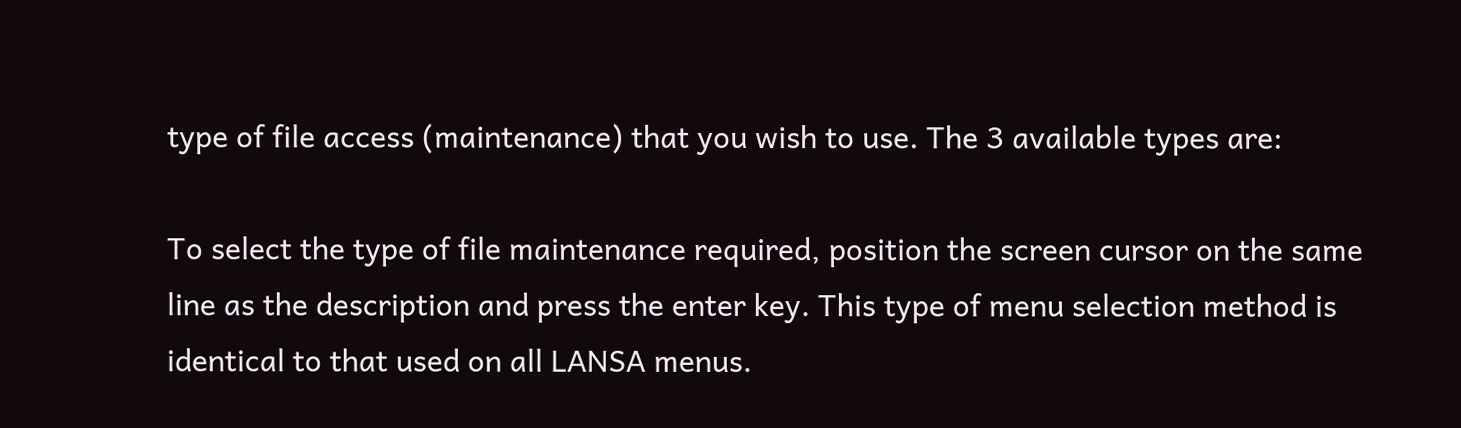type of file access (maintenance) that you wish to use. The 3 available types are:

To select the type of file maintenance required, position the screen cursor on the same line as the description and press the enter key. This type of menu selection method is identical to that used on all LANSA menus.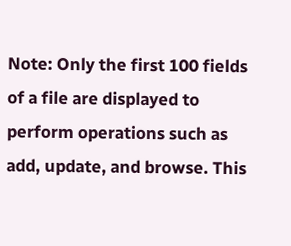Note: Only the first 100 fields of a file are displayed to perform operations such as add, update, and browse. This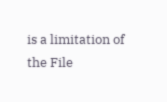is a limitation of the File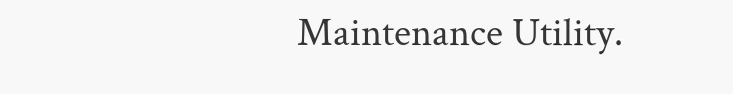Maintenance Utility.